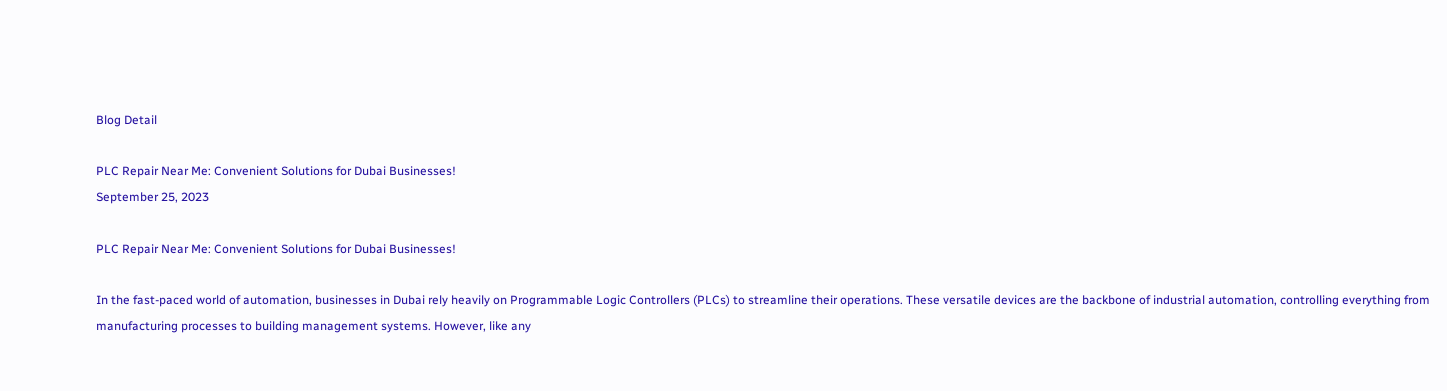Blog Detail

PLC Repair Near Me: Convenient Solutions for Dubai Businesses!
September 25, 2023

PLC Repair Near Me: Convenient Solutions for Dubai Businesses!

In the fast-paced world of automation, businesses in Dubai rely heavily on Programmable Logic Controllers (PLCs) to streamline their operations. These versatile devices are the backbone of industrial automation, controlling everything from manufacturing processes to building management systems. However, like any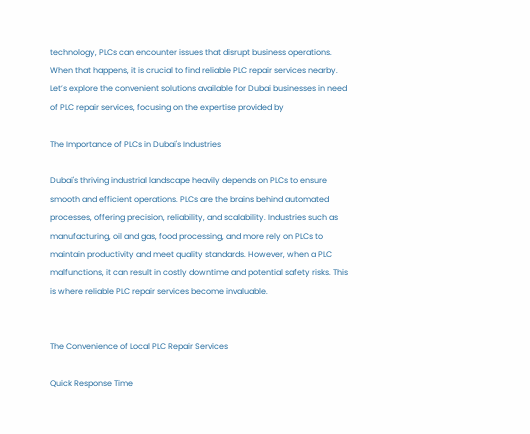technology, PLCs can encounter issues that disrupt business operations. When that happens, it is crucial to find reliable PLC repair services nearby. Let’s explore the convenient solutions available for Dubai businesses in need of PLC repair services, focusing on the expertise provided by

The Importance of PLCs in Dubai's Industries

Dubai's thriving industrial landscape heavily depends on PLCs to ensure smooth and efficient operations. PLCs are the brains behind automated processes, offering precision, reliability, and scalability. Industries such as manufacturing, oil and gas, food processing, and more rely on PLCs to maintain productivity and meet quality standards. However, when a PLC malfunctions, it can result in costly downtime and potential safety risks. This is where reliable PLC repair services become invaluable.


The Convenience of Local PLC Repair Services

Quick Response Time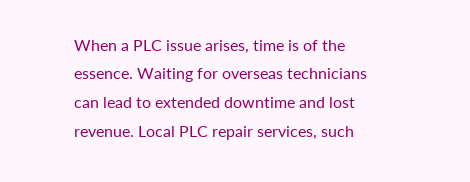When a PLC issue arises, time is of the essence. Waiting for overseas technicians can lead to extended downtime and lost revenue. Local PLC repair services, such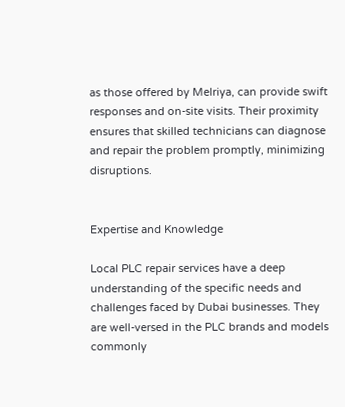as those offered by Melriya, can provide swift responses and on-site visits. Their proximity ensures that skilled technicians can diagnose and repair the problem promptly, minimizing disruptions.


Expertise and Knowledge

Local PLC repair services have a deep understanding of the specific needs and challenges faced by Dubai businesses. They are well-versed in the PLC brands and models commonly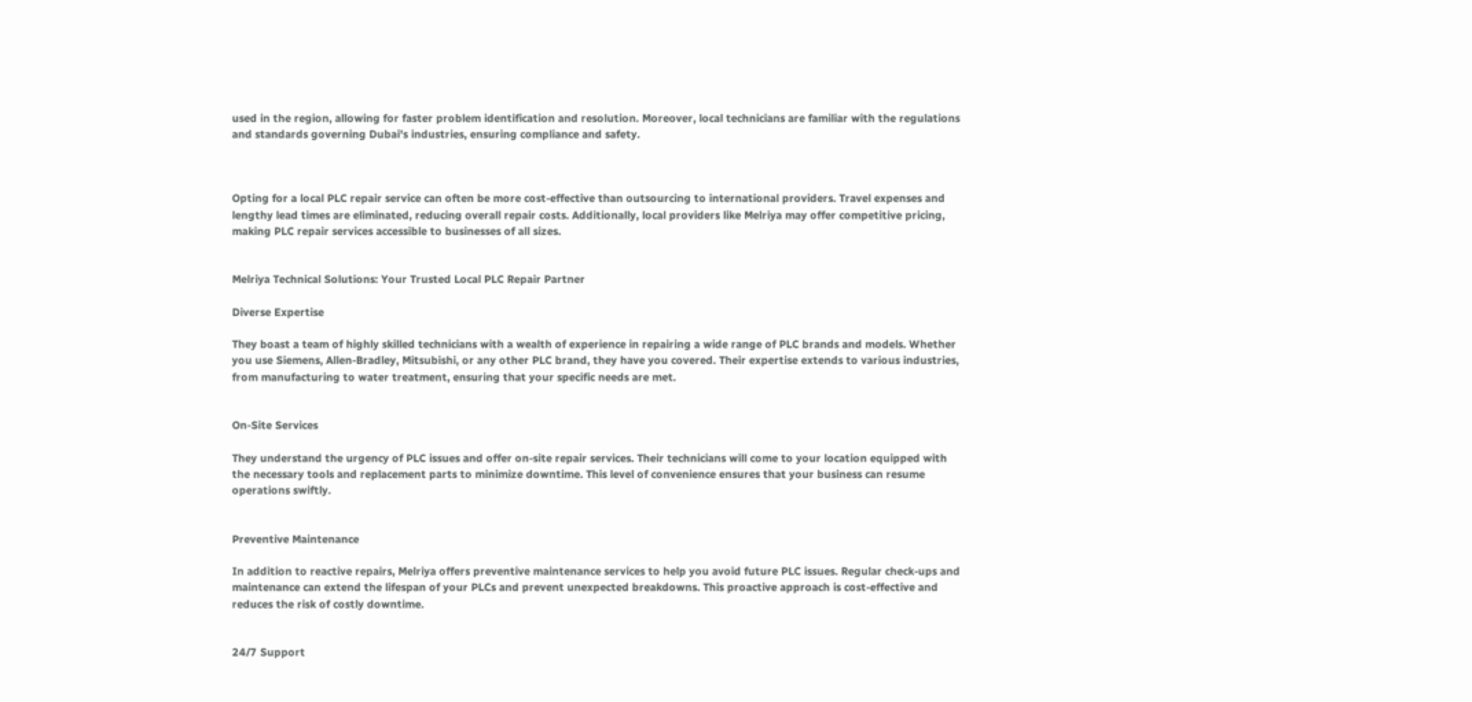used in the region, allowing for faster problem identification and resolution. Moreover, local technicians are familiar with the regulations and standards governing Dubai's industries, ensuring compliance and safety.



Opting for a local PLC repair service can often be more cost-effective than outsourcing to international providers. Travel expenses and lengthy lead times are eliminated, reducing overall repair costs. Additionally, local providers like Melriya may offer competitive pricing, making PLC repair services accessible to businesses of all sizes.


Melriya Technical Solutions: Your Trusted Local PLC Repair Partner

Diverse Expertise

They boast a team of highly skilled technicians with a wealth of experience in repairing a wide range of PLC brands and models. Whether you use Siemens, Allen-Bradley, Mitsubishi, or any other PLC brand, they have you covered. Their expertise extends to various industries, from manufacturing to water treatment, ensuring that your specific needs are met.


On-Site Services

They understand the urgency of PLC issues and offer on-site repair services. Their technicians will come to your location equipped with the necessary tools and replacement parts to minimize downtime. This level of convenience ensures that your business can resume operations swiftly.


Preventive Maintenance

In addition to reactive repairs, Melriya offers preventive maintenance services to help you avoid future PLC issues. Regular check-ups and maintenance can extend the lifespan of your PLCs and prevent unexpected breakdowns. This proactive approach is cost-effective and reduces the risk of costly downtime.


24/7 Support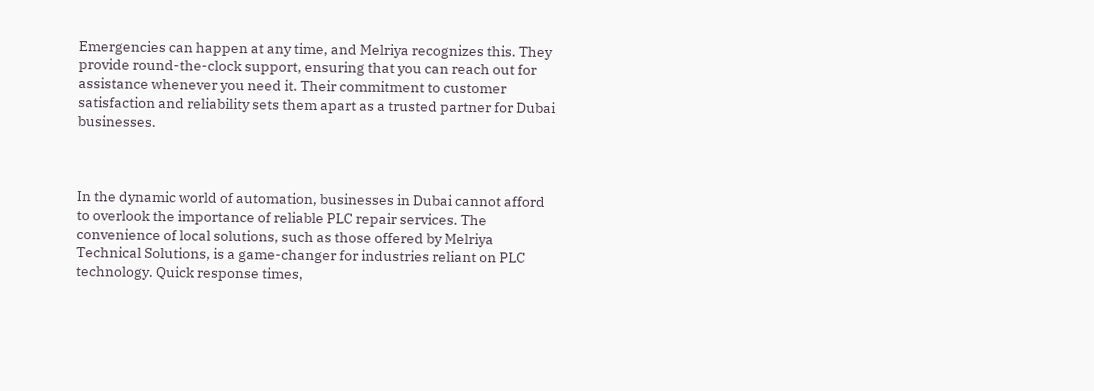Emergencies can happen at any time, and Melriya recognizes this. They provide round-the-clock support, ensuring that you can reach out for assistance whenever you need it. Their commitment to customer satisfaction and reliability sets them apart as a trusted partner for Dubai businesses.



In the dynamic world of automation, businesses in Dubai cannot afford to overlook the importance of reliable PLC repair services. The convenience of local solutions, such as those offered by Melriya Technical Solutions, is a game-changer for industries reliant on PLC technology. Quick response times,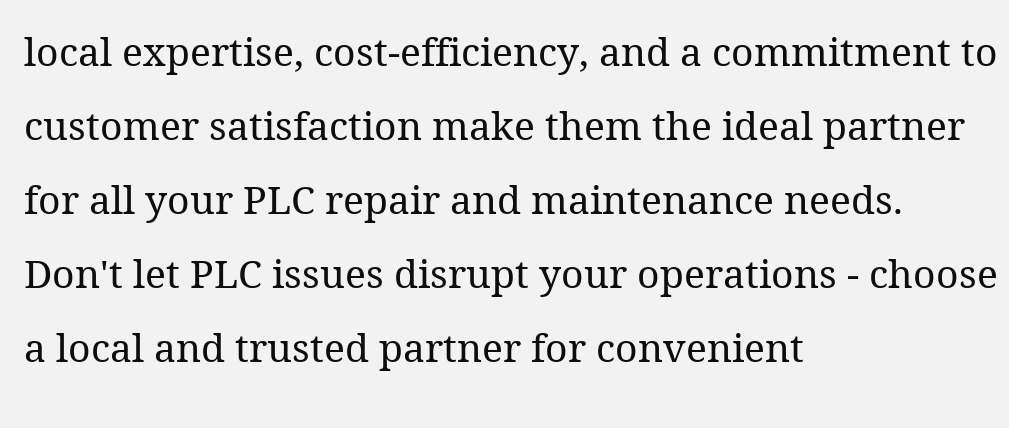local expertise, cost-efficiency, and a commitment to customer satisfaction make them the ideal partner for all your PLC repair and maintenance needs. Don't let PLC issues disrupt your operations - choose a local and trusted partner for convenient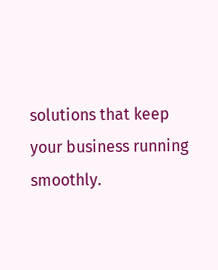solutions that keep your business running smoothly.